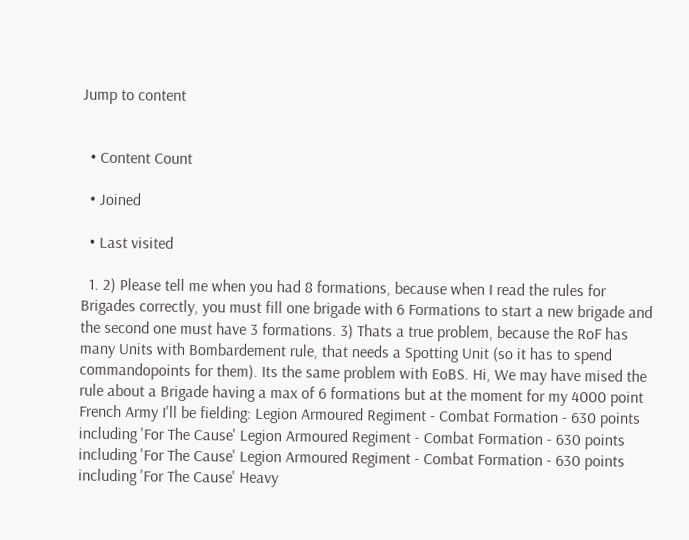Jump to content


  • Content Count

  • Joined

  • Last visited

  1. 2) Please tell me when you had 8 formations, because when I read the rules for Brigades correctly, you must fill one brigade with 6 Formations to start a new brigade and the second one must have 3 formations. 3) Thats a true problem, because the RoF has many Units with Bombardement rule, that needs a Spotting Unit (so it has to spend commandopoints for them). Its the same problem with EoBS. Hi, We may have mised the rule about a Brigade having a max of 6 formations but at the moment for my 4000 point French Army I'll be fielding: Legion Armoured Regiment - Combat Formation - 630 points including 'For The Cause' Legion Armoured Regiment - Combat Formation - 630 points including 'For The Cause' Legion Armoured Regiment - Combat Formation - 630 points including 'For The Cause' Heavy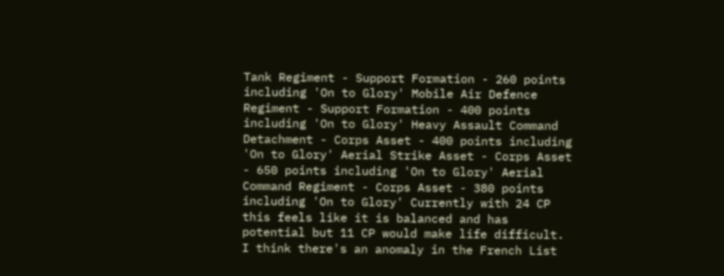Tank Regiment - Support Formation - 260 points including 'On to Glory' Mobile Air Defence Regiment - Support Formation - 400 points including 'On to Glory' Heavy Assault Command Detachment - Corps Asset - 400 points including 'On to Glory' Aerial Strike Asset - Corps Asset - 650 points including 'On to Glory' Aerial Command Regiment - Corps Asset - 380 points including 'On to Glory' Currently with 24 CP this feels like it is balanced and has potential but 11 CP would make life difficult. I think there's an anomaly in the French List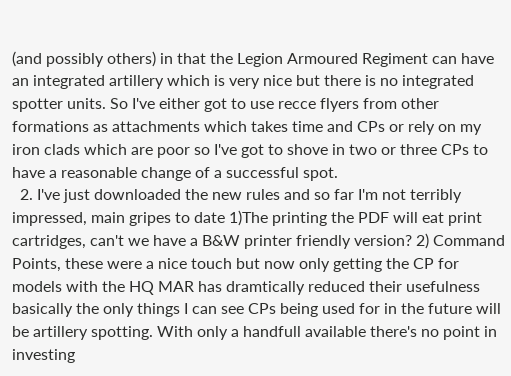(and possibly others) in that the Legion Armoured Regiment can have an integrated artillery which is very nice but there is no integrated spotter units. So I've either got to use recce flyers from other formations as attachments which takes time and CPs or rely on my iron clads which are poor so I've got to shove in two or three CPs to have a reasonable change of a successful spot.
  2. I've just downloaded the new rules and so far I'm not terribly impressed, main gripes to date 1)The printing the PDF will eat print cartridges, can't we have a B&W printer friendly version? 2) Command Points, these were a nice touch but now only getting the CP for models with the HQ MAR has dramtically reduced their usefulness basically the only things I can see CPs being used for in the future will be artillery spotting. With only a handfull available there's no point in investing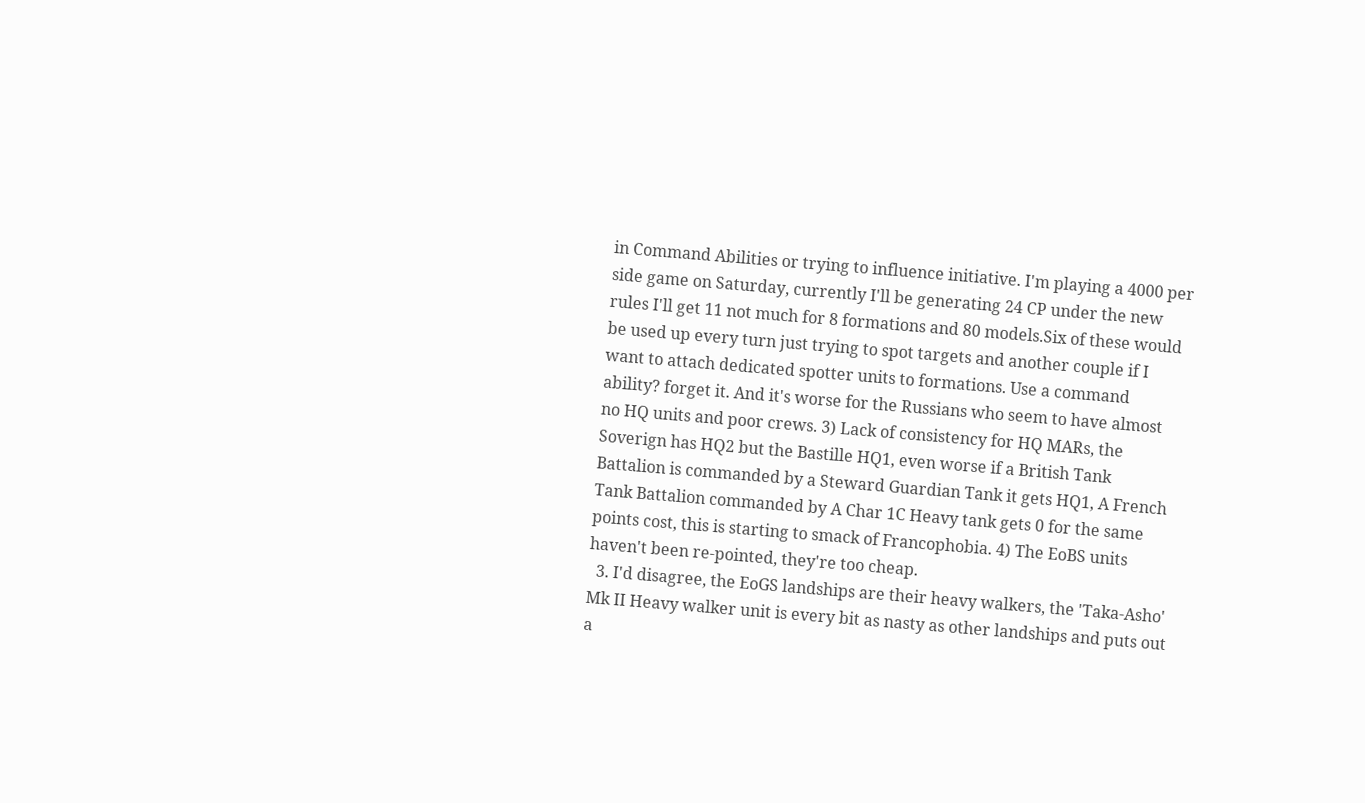in Command Abilities or trying to influence initiative. I'm playing a 4000 per side game on Saturday, currently I'll be generating 24 CP under the new rules I'll get 11 not much for 8 formations and 80 models.Six of these would be used up every turn just trying to spot targets and another couple if I want to attach dedicated spotter units to formations. Use a command ability? forget it. And it's worse for the Russians who seem to have almost no HQ units and poor crews. 3) Lack of consistency for HQ MARs, the Soverign has HQ2 but the Bastille HQ1, even worse if a British Tank Battalion is commanded by a Steward Guardian Tank it gets HQ1, A French Tank Battalion commanded by A Char 1C Heavy tank gets 0 for the same points cost, this is starting to smack of Francophobia. 4) The EoBS units haven't been re-pointed, they're too cheap.
  3. I'd disagree, the EoGS landships are their heavy walkers, the 'Taka-Asho' Mk II Heavy walker unit is every bit as nasty as other landships and puts out a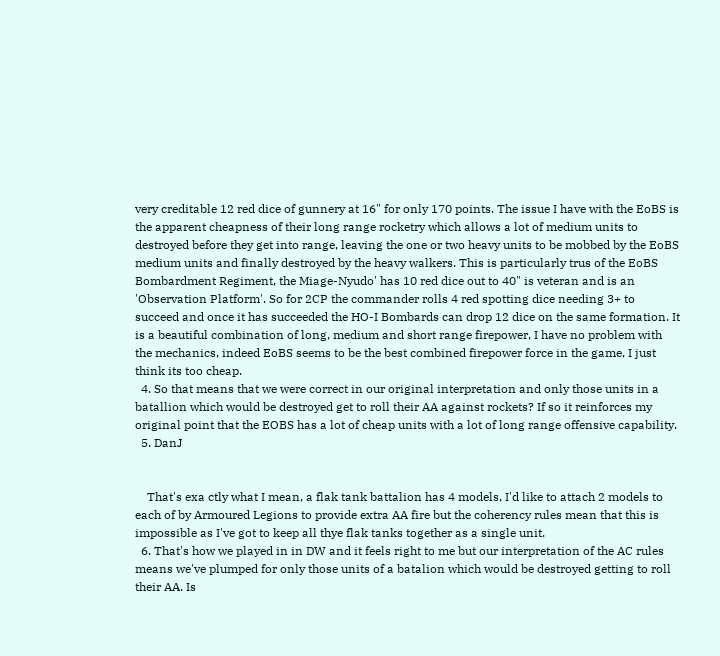very creditable 12 red dice of gunnery at 16" for only 170 points. The issue I have with the EoBS is the apparent cheapness of their long range rocketry which allows a lot of medium units to destroyed before they get into range, leaving the one or two heavy units to be mobbed by the EoBS medium units and finally destroyed by the heavy walkers. This is particularly trus of the EoBS Bombardment Regiment, the Miage-Nyudo' has 10 red dice out to 40" is veteran and is an 'Observation Platform'. So for 2CP the commander rolls 4 red spotting dice needing 3+ to succeed and once it has succeeded the HO-I Bombards can drop 12 dice on the same formation. It is a beautiful combination of long, medium and short range firepower, I have no problem with the mechanics, indeed EoBS seems to be the best combined firepower force in the game, I just think its too cheap.
  4. So that means that we were correct in our original interpretation and only those units in a batallion which would be destroyed get to roll their AA against rockets? If so it reinforces my original point that the EOBS has a lot of cheap units with a lot of long range offensive capability.
  5. DanJ


    That's exa ctly what I mean, a flak tank battalion has 4 models, I'd like to attach 2 models to each of by Armoured Legions to provide extra AA fire but the coherency rules mean that this is impossible as I've got to keep all thye flak tanks together as a single unit.
  6. That's how we played in in DW and it feels right to me but our interpretation of the AC rules means we've plumped for only those units of a batalion which would be destroyed getting to roll their AA. Is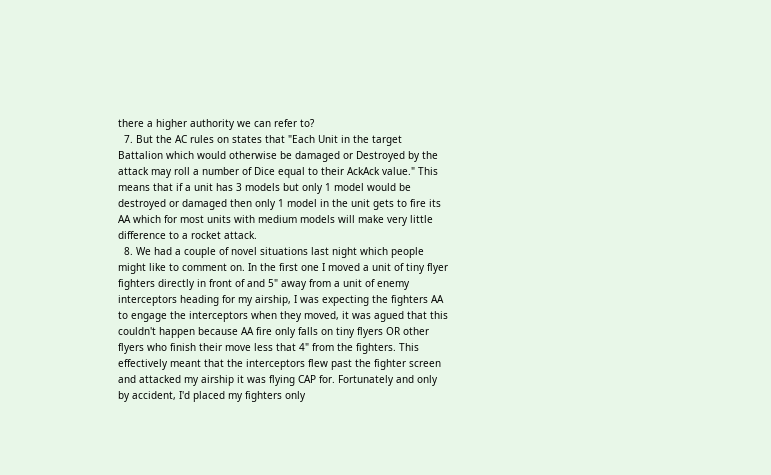there a higher authority we can refer to?
  7. But the AC rules on states that "Each Unit in the target Battalion which would otherwise be damaged or Destroyed by the attack may roll a number of Dice equal to their AckAck value." This means that if a unit has 3 models but only 1 model would be destroyed or damaged then only 1 model in the unit gets to fire its AA which for most units with medium models will make very little difference to a rocket attack.
  8. We had a couple of novel situations last night which people might like to comment on. In the first one I moved a unit of tiny flyer fighters directly in front of and 5" away from a unit of enemy interceptors heading for my airship, I was expecting the fighters AA to engage the interceptors when they moved, it was agued that this couldn't happen because AA fire only falls on tiny flyers OR other flyers who finish their move less that 4" from the fighters. This effectively meant that the interceptors flew past the fighter screen and attacked my airship it was flying CAP for. Fortunately and only by accident, I'd placed my fighters only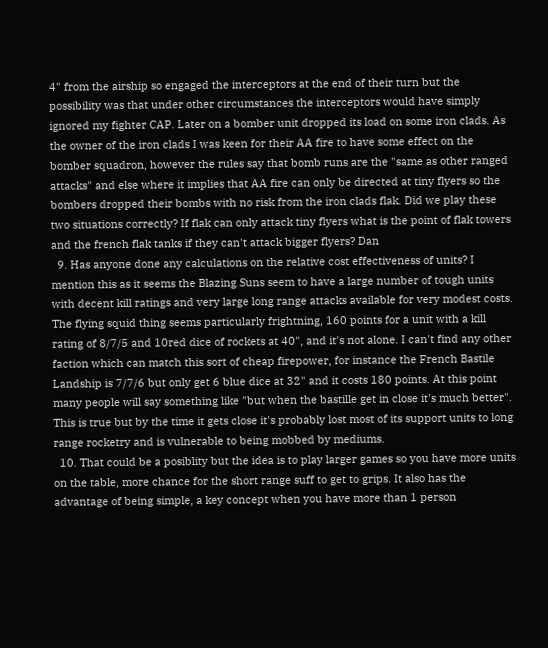4" from the airship so engaged the interceptors at the end of their turn but the possibility was that under other circumstances the interceptors would have simply ignored my fighter CAP. Later on a bomber unit dropped its load on some iron clads. As the owner of the iron clads I was keen for their AA fire to have some effect on the bomber squadron, however the rules say that bomb runs are the "same as other ranged attacks" and else where it implies that AA fire can only be directed at tiny flyers so the bombers dropped their bombs with no risk from the iron clads flak. Did we play these two situations correctly? If flak can only attack tiny flyers what is the point of flak towers and the french flak tanks if they can't attack bigger flyers? Dan
  9. Has anyone done any calculations on the relative cost effectiveness of units? I mention this as it seems the Blazing Suns seem to have a large number of tough units with decent kill ratings and very large long range attacks available for very modest costs. The flying squid thing seems particularly frightning, 160 points for a unit with a kill rating of 8/7/5 and 10red dice of rockets at 40", and it's not alone. I can't find any other faction which can match this sort of cheap firepower, for instance the French Bastile Landship is 7/7/6 but only get 6 blue dice at 32" and it costs 180 points. At this point many people will say something like "but when the bastille get in close it's much better". This is true but by the time it gets close it's probably lost most of its support units to long range rocketry and is vulnerable to being mobbed by mediums.
  10. That could be a posiblity but the idea is to play larger games so you have more units on the table, more chance for the short range suff to get to grips. It also has the advantage of being simple, a key concept when you have more than 1 person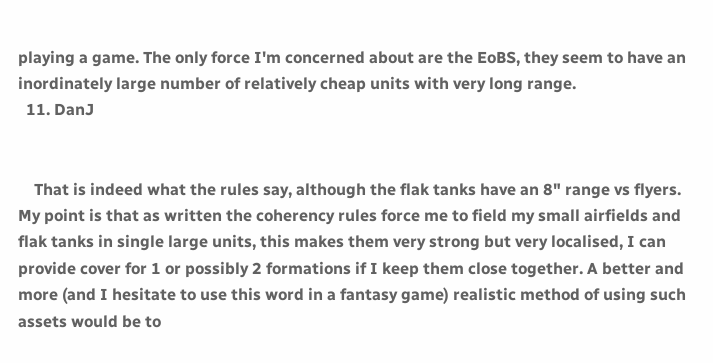playing a game. The only force I'm concerned about are the EoBS, they seem to have an inordinately large number of relatively cheap units with very long range.
  11. DanJ


    That is indeed what the rules say, although the flak tanks have an 8" range vs flyers. My point is that as written the coherency rules force me to field my small airfields and flak tanks in single large units, this makes them very strong but very localised, I can provide cover for 1 or possibly 2 formations if I keep them close together. A better and more (and I hesitate to use this word in a fantasy game) realistic method of using such assets would be to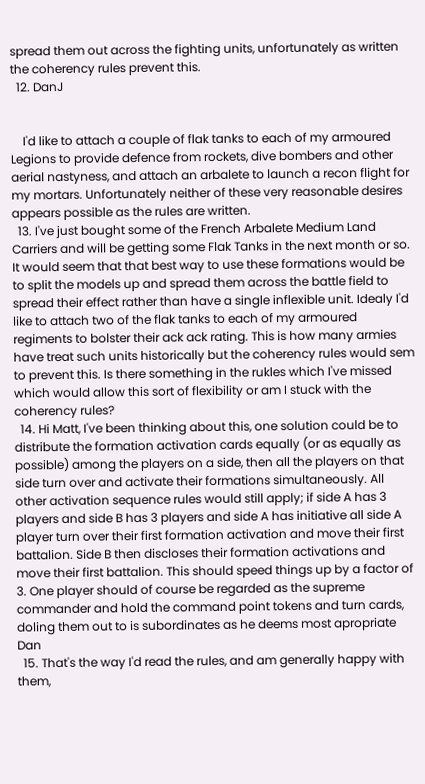spread them out across the fighting units, unfortunately as written the coherency rules prevent this.
  12. DanJ


    I'd like to attach a couple of flak tanks to each of my armoured Legions to provide defence from rockets, dive bombers and other aerial nastyness, and attach an arbalete to launch a recon flight for my mortars. Unfortunately neither of these very reasonable desires appears possible as the rules are written.
  13. I've just bought some of the French Arbalete Medium Land Carriers and will be getting some Flak Tanks in the next month or so. It would seem that that best way to use these formations would be to split the models up and spread them across the battle field to spread their effect rather than have a single inflexible unit. Idealy I'd like to attach two of the flak tanks to each of my armoured regiments to bolster their ack ack rating. This is how many armies have treat such units historically but the coherency rules would sem to prevent this. Is there something in the rukles which I've missed which would allow this sort of flexibility or am I stuck with the coherency rules?
  14. Hi Matt, I've been thinking about this, one solution could be to distribute the formation activation cards equally (or as equally as possible) among the players on a side, then all the players on that side turn over and activate their formations simultaneously. All other activation sequence rules would still apply; if side A has 3 players and side B has 3 players and side A has initiative all side A player turn over their first formation activation and move their first battalion. Side B then discloses their formation activations and move their first battalion. This should speed things up by a factor of 3. One player should of course be regarded as the supreme commander and hold the command point tokens and turn cards, doling them out to is subordinates as he deems most apropriate Dan
  15. That's the way I'd read the rules, and am generally happy with them,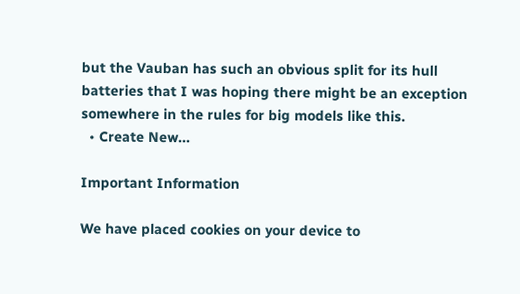but the Vauban has such an obvious split for its hull batteries that I was hoping there might be an exception somewhere in the rules for big models like this.
  • Create New...

Important Information

We have placed cookies on your device to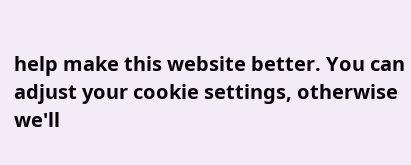help make this website better. You can adjust your cookie settings, otherwise we'll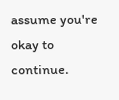assume you're okay to continue.